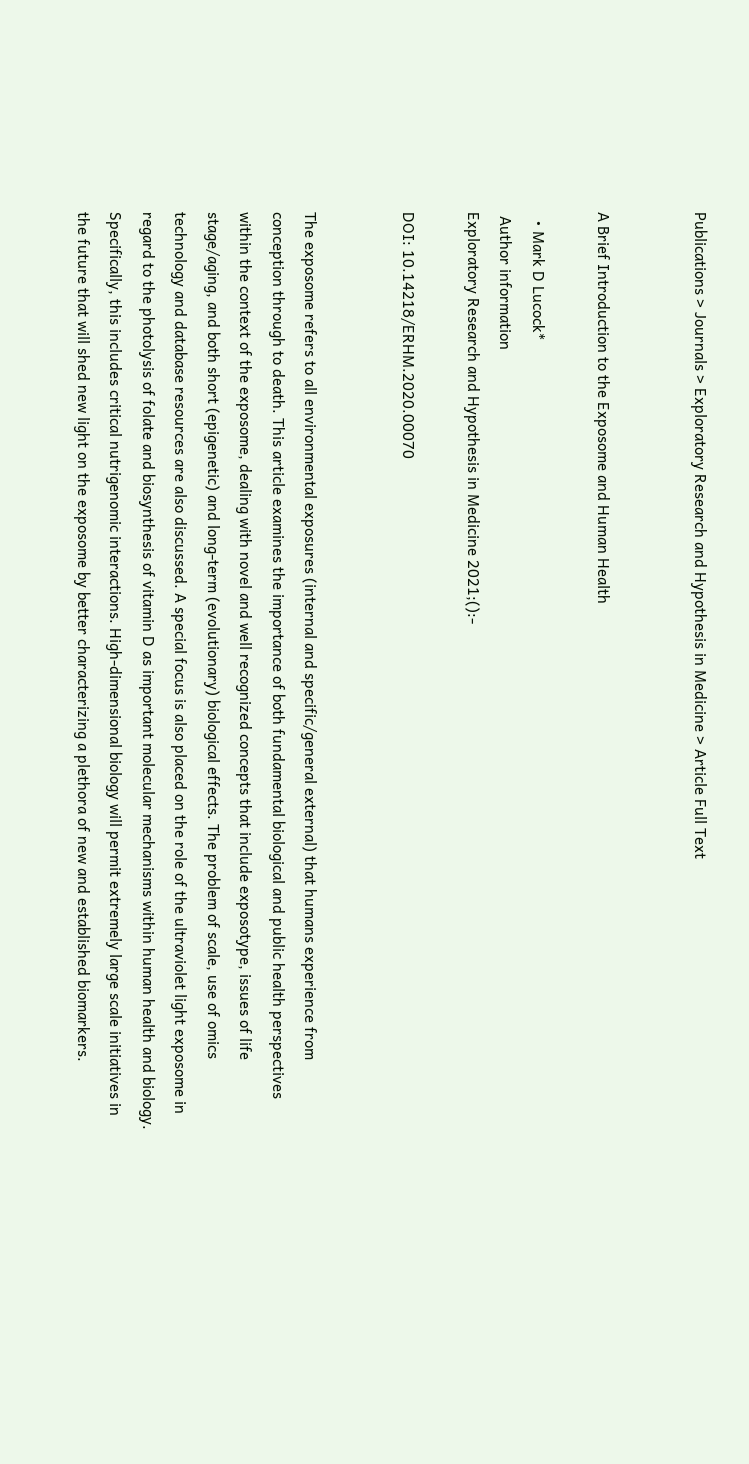Publications > Journals > Exploratory Research and Hypothesis in Medicine > Article Full Text


A Brief Introduction to the Exposome and Human Health

  • Mark D Lucock*
 Author information
Exploratory Research and Hypothesis in Medicine 2021;():-

DOI: 10.14218/ERHM.2020.00070


The exposome refers to all environmental exposures (internal and specific/general external) that humans experience from conception through to death. This article examines the importance of both fundamental biological and public health perspectives within the context of the exposome, dealing with novel and well recognized concepts that include exposotype, issues of life stage/aging, and both short (epigenetic) and long-term (evolutionary) biological effects. The problem of scale, use of omics technology and database resources are also discussed. A special focus is also placed on the role of the ultraviolet light exposome in regard to the photolysis of folate and biosynthesis of vitamin D as important molecular mechanisms within human health and biology. Specifically, this includes critical nutrigenomic interactions. High-dimensional biology will permit extremely large scale initiatives in the future that will shed new light on the exposome by better characterizing a plethora of new and established biomarkers.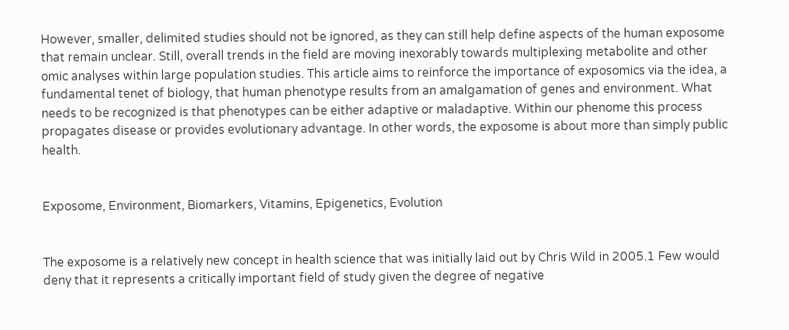However, smaller, delimited studies should not be ignored, as they can still help define aspects of the human exposome that remain unclear. Still, overall trends in the field are moving inexorably towards multiplexing metabolite and other omic analyses within large population studies. This article aims to reinforce the importance of exposomics via the idea, a fundamental tenet of biology, that human phenotype results from an amalgamation of genes and environment. What needs to be recognized is that phenotypes can be either adaptive or maladaptive. Within our phenome this process propagates disease or provides evolutionary advantage. In other words, the exposome is about more than simply public health.


Exposome, Environment, Biomarkers, Vitamins, Epigenetics, Evolution


The exposome is a relatively new concept in health science that was initially laid out by Chris Wild in 2005.1 Few would deny that it represents a critically important field of study given the degree of negative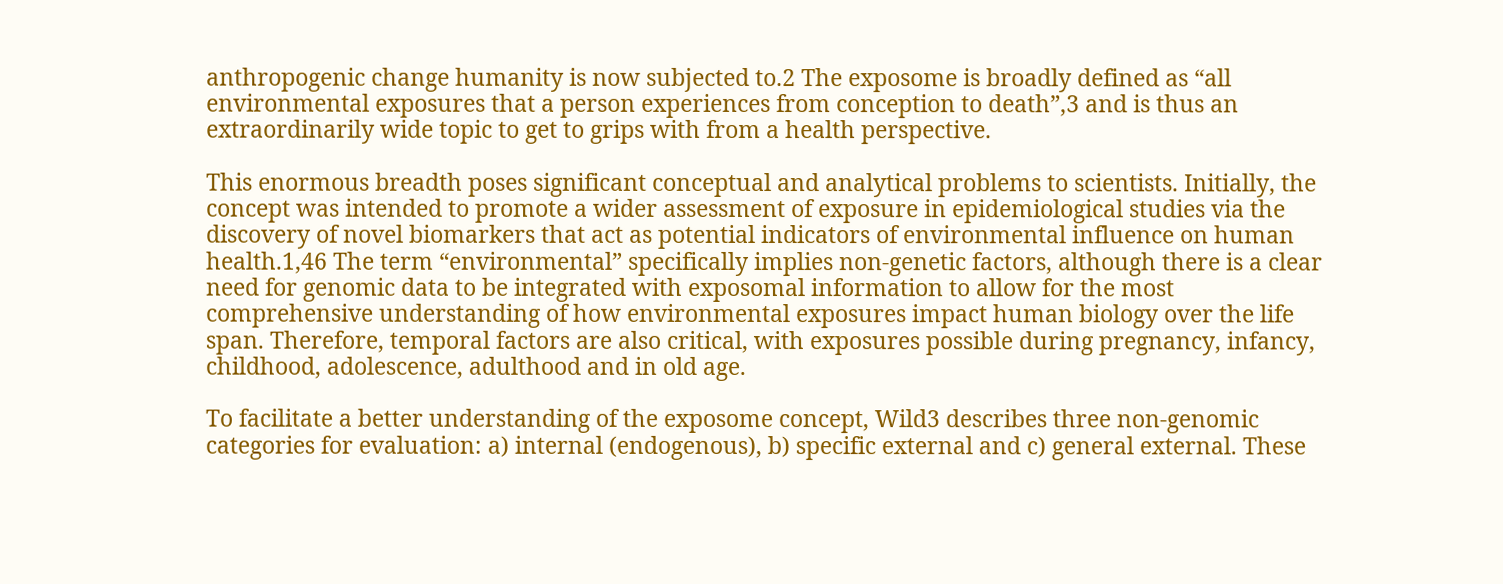anthropogenic change humanity is now subjected to.2 The exposome is broadly defined as “all environmental exposures that a person experiences from conception to death”,3 and is thus an extraordinarily wide topic to get to grips with from a health perspective.

This enormous breadth poses significant conceptual and analytical problems to scientists. Initially, the concept was intended to promote a wider assessment of exposure in epidemiological studies via the discovery of novel biomarkers that act as potential indicators of environmental influence on human health.1,46 The term “environmental” specifically implies non-genetic factors, although there is a clear need for genomic data to be integrated with exposomal information to allow for the most comprehensive understanding of how environmental exposures impact human biology over the life span. Therefore, temporal factors are also critical, with exposures possible during pregnancy, infancy, childhood, adolescence, adulthood and in old age.

To facilitate a better understanding of the exposome concept, Wild3 describes three non-genomic categories for evaluation: a) internal (endogenous), b) specific external and c) general external. These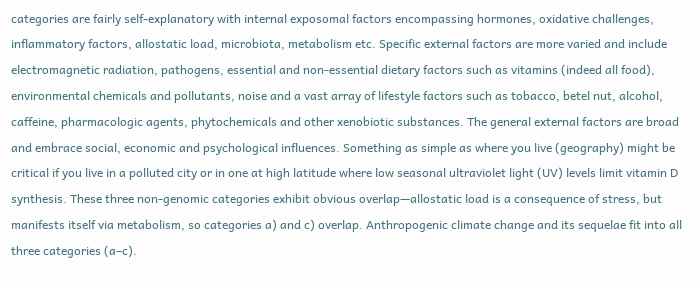categories are fairly self-explanatory with internal exposomal factors encompassing hormones, oxidative challenges, inflammatory factors, allostatic load, microbiota, metabolism etc. Specific external factors are more varied and include electromagnetic radiation, pathogens, essential and non-essential dietary factors such as vitamins (indeed all food), environmental chemicals and pollutants, noise and a vast array of lifestyle factors such as tobacco, betel nut, alcohol, caffeine, pharmacologic agents, phytochemicals and other xenobiotic substances. The general external factors are broad and embrace social, economic and psychological influences. Something as simple as where you live (geography) might be critical if you live in a polluted city or in one at high latitude where low seasonal ultraviolet light (UV) levels limit vitamin D synthesis. These three non-genomic categories exhibit obvious overlap—allostatic load is a consequence of stress, but manifests itself via metabolism, so categories a) and c) overlap. Anthropogenic climate change and its sequelae fit into all three categories (a–c).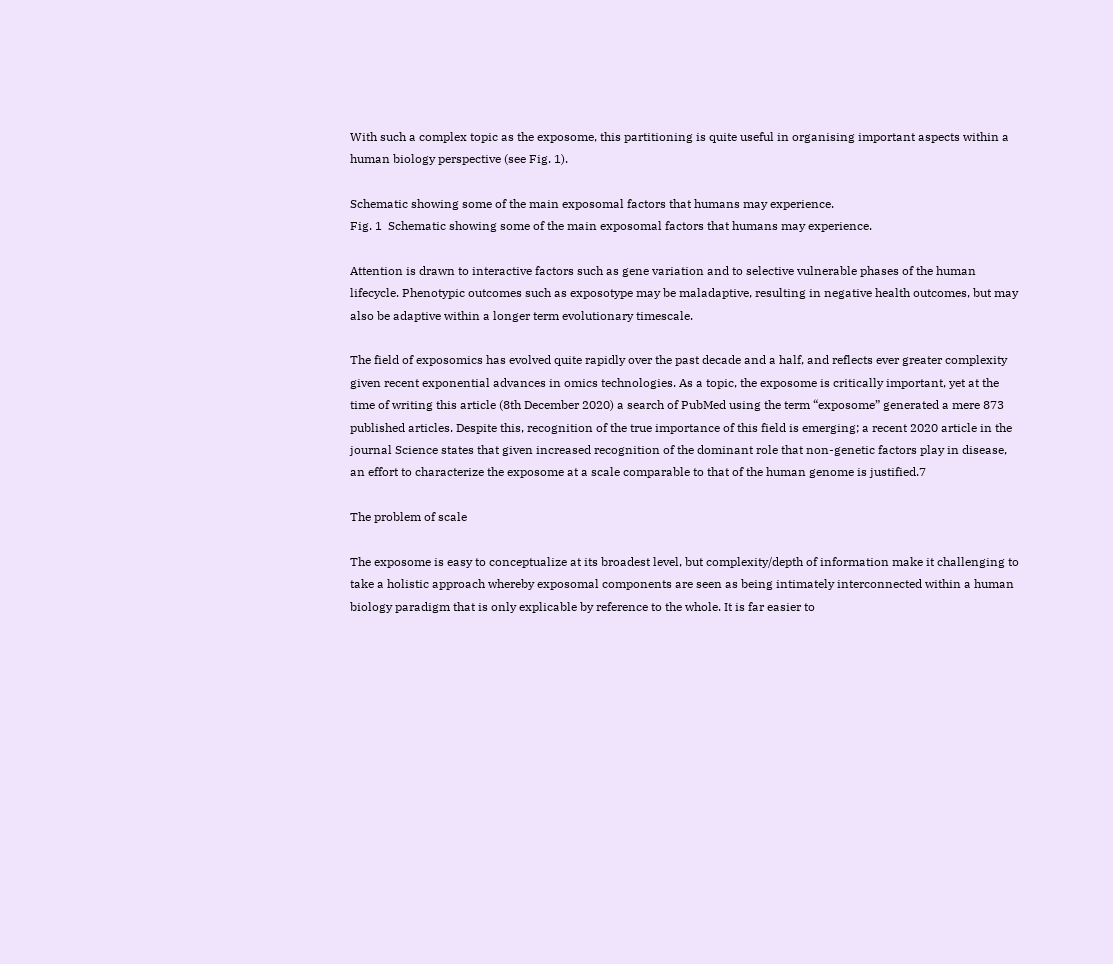With such a complex topic as the exposome, this partitioning is quite useful in organising important aspects within a human biology perspective (see Fig. 1).

Schematic showing some of the main exposomal factors that humans may experience.
Fig. 1  Schematic showing some of the main exposomal factors that humans may experience.

Attention is drawn to interactive factors such as gene variation and to selective vulnerable phases of the human lifecycle. Phenotypic outcomes such as exposotype may be maladaptive, resulting in negative health outcomes, but may also be adaptive within a longer term evolutionary timescale.

The field of exposomics has evolved quite rapidly over the past decade and a half, and reflects ever greater complexity given recent exponential advances in omics technologies. As a topic, the exposome is critically important, yet at the time of writing this article (8th December 2020) a search of PubMed using the term “exposome” generated a mere 873 published articles. Despite this, recognition of the true importance of this field is emerging; a recent 2020 article in the journal Science states that given increased recognition of the dominant role that non-genetic factors play in disease, an effort to characterize the exposome at a scale comparable to that of the human genome is justified.7

The problem of scale

The exposome is easy to conceptualize at its broadest level, but complexity/depth of information make it challenging to take a holistic approach whereby exposomal components are seen as being intimately interconnected within a human biology paradigm that is only explicable by reference to the whole. It is far easier to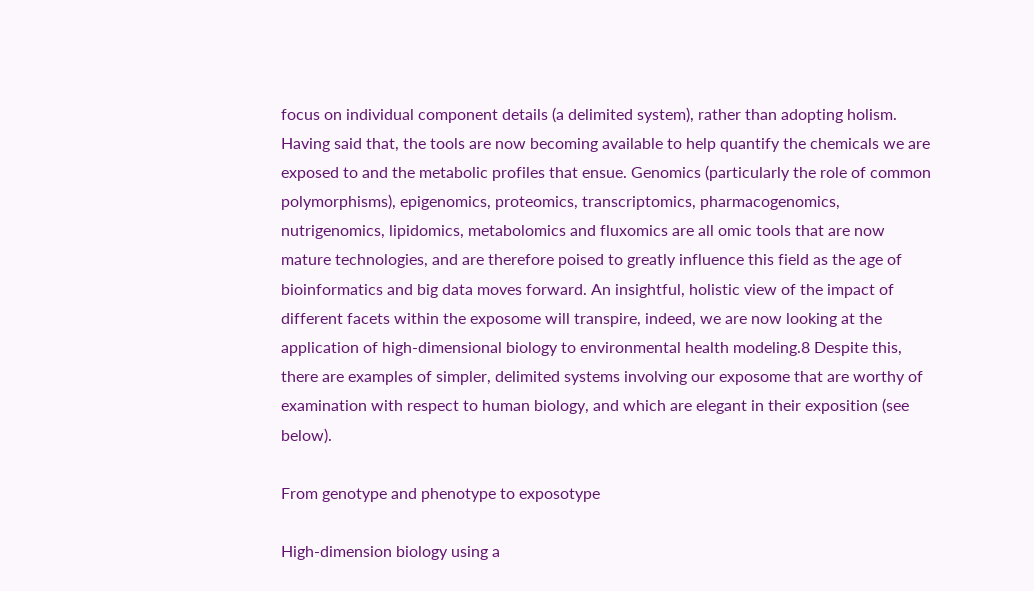focus on individual component details (a delimited system), rather than adopting holism. Having said that, the tools are now becoming available to help quantify the chemicals we are exposed to and the metabolic profiles that ensue. Genomics (particularly the role of common polymorphisms), epigenomics, proteomics, transcriptomics, pharmacogenomics, nutrigenomics, lipidomics, metabolomics and fluxomics are all omic tools that are now mature technologies, and are therefore poised to greatly influence this field as the age of bioinformatics and big data moves forward. An insightful, holistic view of the impact of different facets within the exposome will transpire, indeed, we are now looking at the application of high-dimensional biology to environmental health modeling.8 Despite this, there are examples of simpler, delimited systems involving our exposome that are worthy of examination with respect to human biology, and which are elegant in their exposition (see below).

From genotype and phenotype to exposotype

High-dimension biology using a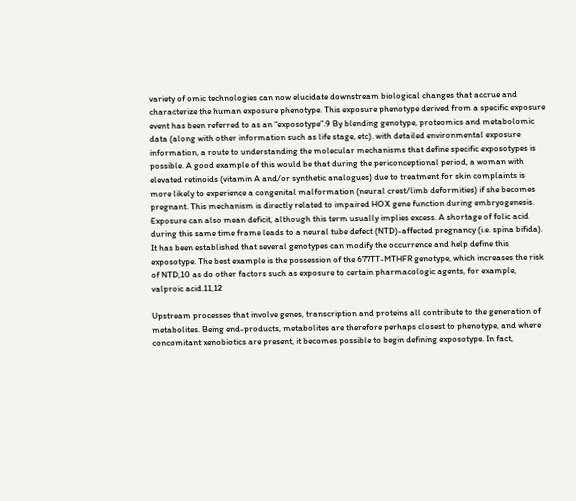variety of omic technologies can now elucidate downstream biological changes that accrue and characterize the human exposure phenotype. This exposure phenotype derived from a specific exposure event has been referred to as an “exposotype”.9 By blending genotype, proteomics and metabolomic data (along with other information such as life stage, etc). with detailed environmental exposure information, a route to understanding the molecular mechanisms that define specific exposotypes is possible. A good example of this would be that during the periconceptional period, a woman with elevated retinoids (vitamin A and/or synthetic analogues) due to treatment for skin complaints is more likely to experience a congenital malformation (neural crest/limb deformities) if she becomes pregnant. This mechanism is directly related to impaired HOX gene function during embryogenesis. Exposure can also mean deficit, although this term usually implies excess. A shortage of folic acid during this same time frame leads to a neural tube defect (NTD)-affected pregnancy (i.e. spina bifida). It has been established that several genotypes can modify the occurrence and help define this exposotype. The best example is the possession of the 677TT-MTHFR genotype, which increases the risk of NTD,10 as do other factors such as exposure to certain pharmacologic agents, for example, valproic acid.11,12

Upstream processes that involve genes, transcription and proteins all contribute to the generation of metabolites. Being end-products, metabolites are therefore perhaps closest to phenotype, and where concomitant xenobiotics are present, it becomes possible to begin defining exposotype. In fact,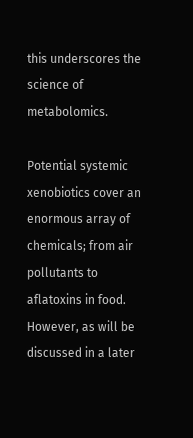this underscores the science of metabolomics.

Potential systemic xenobiotics cover an enormous array of chemicals; from air pollutants to aflatoxins in food. However, as will be discussed in a later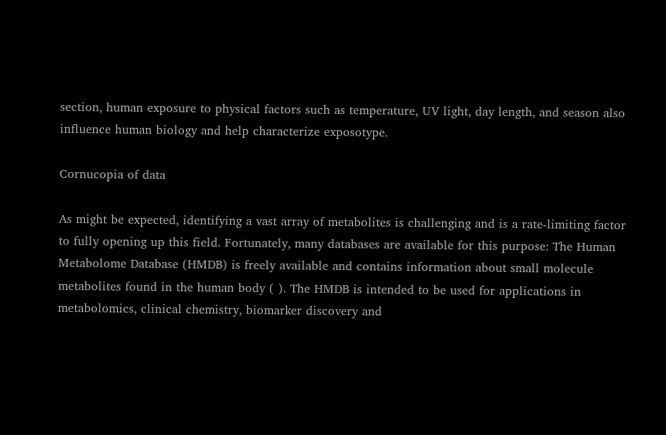section, human exposure to physical factors such as temperature, UV light, day length, and season also influence human biology and help characterize exposotype.

Cornucopia of data

As might be expected, identifying a vast array of metabolites is challenging and is a rate-limiting factor to fully opening up this field. Fortunately, many databases are available for this purpose: The Human Metabolome Database (HMDB) is freely available and contains information about small molecule metabolites found in the human body ( ). The HMDB is intended to be used for applications in metabolomics, clinical chemistry, biomarker discovery and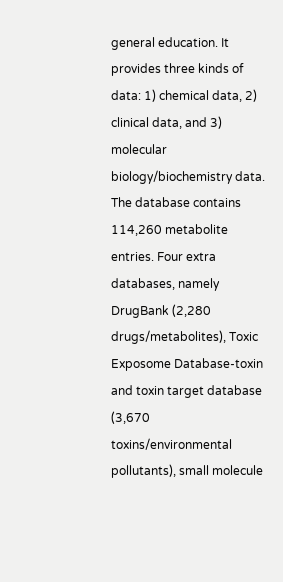general education. It provides three kinds of data: 1) chemical data, 2) clinical data, and 3) molecular biology/biochemistry data. The database contains 114,260 metabolite entries. Four extra databases, namely DrugBank (2,280 drugs/metabolites), Toxic Exposome Database-toxin and toxin target database (3,670 toxins/environmental pollutants), small molecule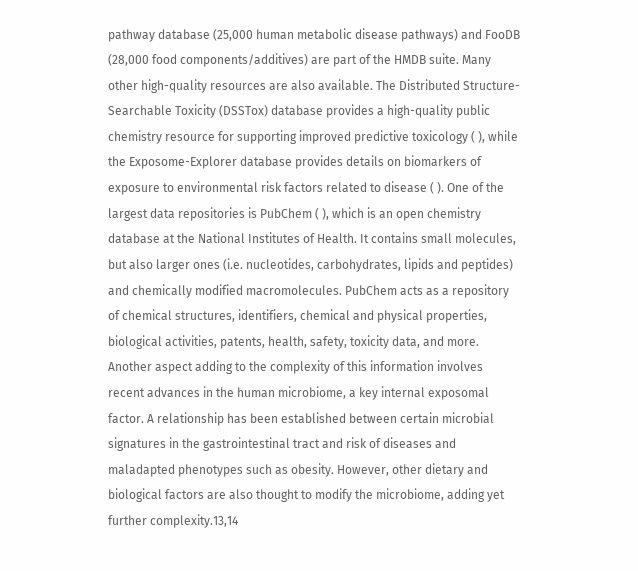pathway database (25,000 human metabolic disease pathways) and FooDB (28,000 food components/additives) are part of the HMDB suite. Many other high-quality resources are also available. The Distributed Structure-Searchable Toxicity (DSSTox) database provides a high-quality public chemistry resource for supporting improved predictive toxicology ( ), while the Exposome-Explorer database provides details on biomarkers of exposure to environmental risk factors related to disease ( ). One of the largest data repositories is PubChem ( ), which is an open chemistry database at the National Institutes of Health. It contains small molecules, but also larger ones (i.e. nucleotides, carbohydrates, lipids and peptides) and chemically modified macromolecules. PubChem acts as a repository of chemical structures, identifiers, chemical and physical properties, biological activities, patents, health, safety, toxicity data, and more. Another aspect adding to the complexity of this information involves recent advances in the human microbiome, a key internal exposomal factor. A relationship has been established between certain microbial signatures in the gastrointestinal tract and risk of diseases and maladapted phenotypes such as obesity. However, other dietary and biological factors are also thought to modify the microbiome, adding yet further complexity.13,14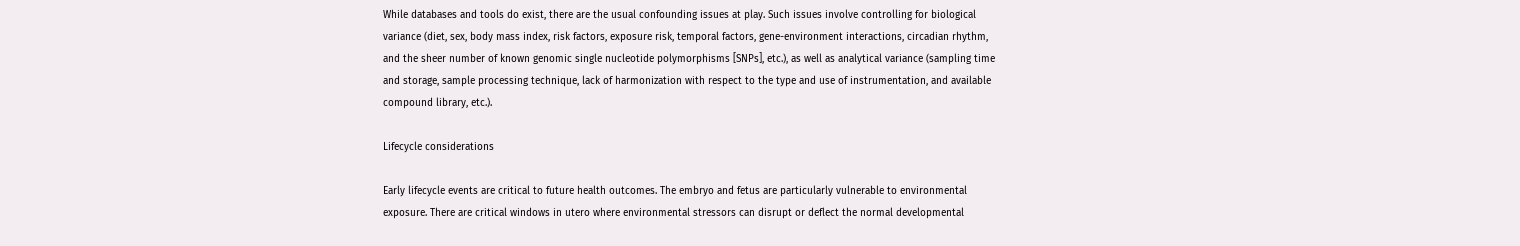While databases and tools do exist, there are the usual confounding issues at play. Such issues involve controlling for biological variance (diet, sex, body mass index, risk factors, exposure risk, temporal factors, gene-environment interactions, circadian rhythm, and the sheer number of known genomic single nucleotide polymorphisms [SNPs], etc.), as well as analytical variance (sampling time and storage, sample processing technique, lack of harmonization with respect to the type and use of instrumentation, and available compound library, etc.).

Lifecycle considerations

Early lifecycle events are critical to future health outcomes. The embryo and fetus are particularly vulnerable to environmental exposure. There are critical windows in utero where environmental stressors can disrupt or deflect the normal developmental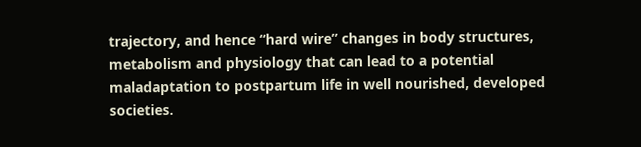trajectory, and hence “hard wire” changes in body structures, metabolism and physiology that can lead to a potential maladaptation to postpartum life in well nourished, developed societies.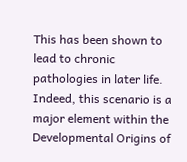This has been shown to lead to chronic pathologies in later life. Indeed, this scenario is a major element within the Developmental Origins of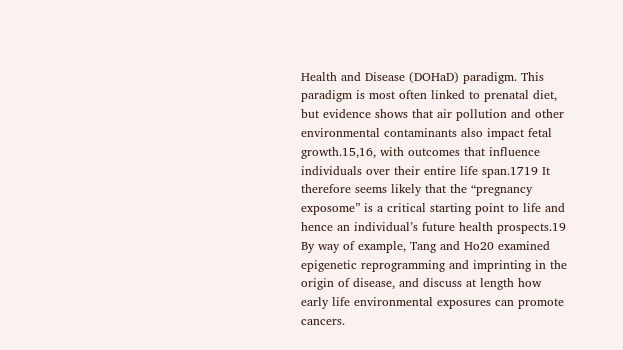Health and Disease (DOHaD) paradigm. This paradigm is most often linked to prenatal diet, but evidence shows that air pollution and other environmental contaminants also impact fetal growth.15,16, with outcomes that influence individuals over their entire life span.1719 It therefore seems likely that the “pregnancy exposome” is a critical starting point to life and hence an individual’s future health prospects.19 By way of example, Tang and Ho20 examined epigenetic reprogramming and imprinting in the origin of disease, and discuss at length how early life environmental exposures can promote cancers.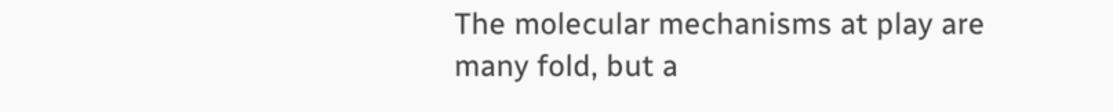The molecular mechanisms at play are many fold, but a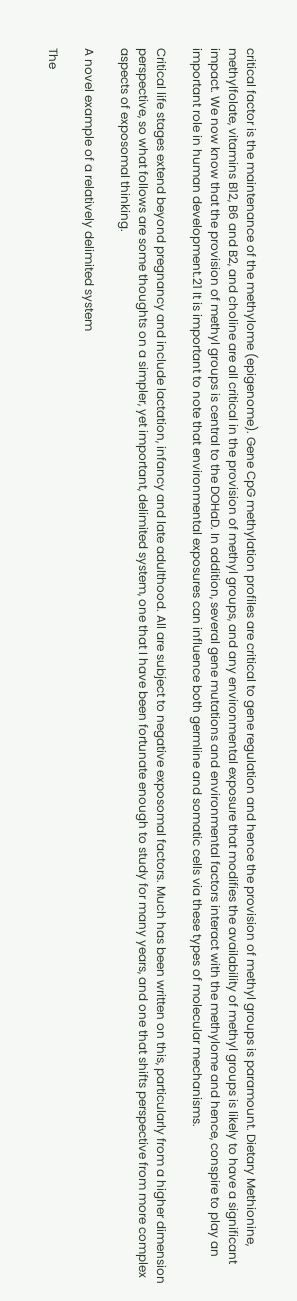critical factor is the maintenance of the methylome (epigenome). Gene CpG methylation profiles are critical to gene regulation and hence the provision of methyl groups is paramount. Dietary Methionine, methylfolate, vitamins B12, B6 and B2, and choline are all critical in the provision of methyl groups, and any environmental exposure that modifies the availability of methyl groups is likely to have a significant impact. We now know that the provision of methyl groups is central to the DOHaD. In addition, several gene mutations and environmental factors interact with the methylome and hence, conspire to play an important role in human development.21 It is important to note that environmental exposures can influence both germline and somatic cells via these types of molecular mechanisms.

Critical life stages extend beyond pregnancy and include lactation, infancy and late adulthood. All are subject to negative exposomal factors. Much has been written on this, particularly from a higher dimension perspective, so what follows are some thoughts on a simpler, yet important, delimited system, one that I have been fortunate enough to study for many years, and one that shifts perspective from more complex aspects of exposomal thinking.

A novel example of a relatively delimited system

The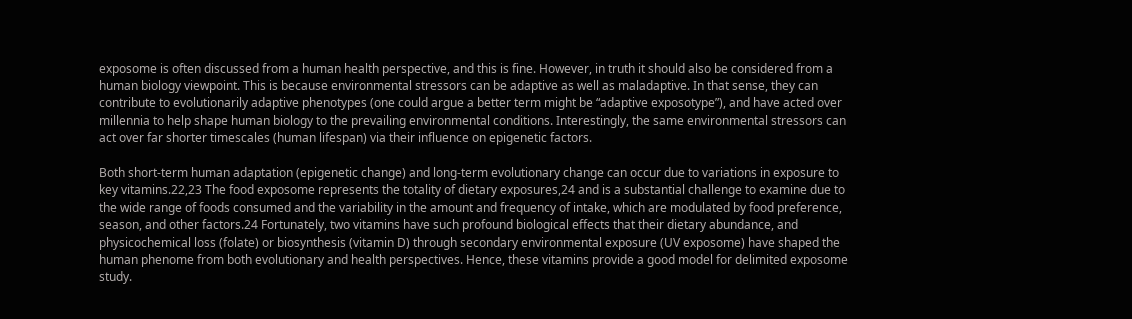exposome is often discussed from a human health perspective, and this is fine. However, in truth it should also be considered from a human biology viewpoint. This is because environmental stressors can be adaptive as well as maladaptive. In that sense, they can contribute to evolutionarily adaptive phenotypes (one could argue a better term might be “adaptive exposotype”), and have acted over millennia to help shape human biology to the prevailing environmental conditions. Interestingly, the same environmental stressors can act over far shorter timescales (human lifespan) via their influence on epigenetic factors.

Both short-term human adaptation (epigenetic change) and long-term evolutionary change can occur due to variations in exposure to key vitamins.22,23 The food exposome represents the totality of dietary exposures,24 and is a substantial challenge to examine due to the wide range of foods consumed and the variability in the amount and frequency of intake, which are modulated by food preference, season, and other factors.24 Fortunately, two vitamins have such profound biological effects that their dietary abundance, and physicochemical loss (folate) or biosynthesis (vitamin D) through secondary environmental exposure (UV exposome) have shaped the human phenome from both evolutionary and health perspectives. Hence, these vitamins provide a good model for delimited exposome study.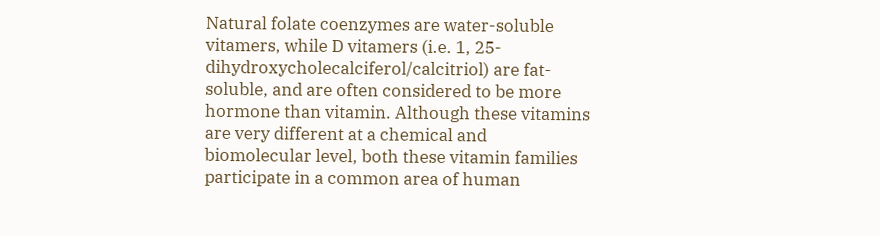Natural folate coenzymes are water-soluble vitamers, while D vitamers (i.e. 1, 25-dihydroxycholecalciferol/calcitriol) are fat-soluble, and are often considered to be more hormone than vitamin. Although these vitamins are very different at a chemical and biomolecular level, both these vitamin families participate in a common area of human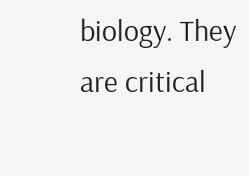biology. They are critical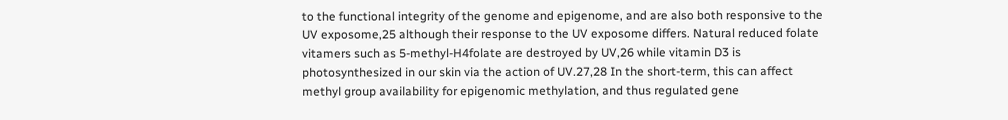to the functional integrity of the genome and epigenome, and are also both responsive to the UV exposome,25 although their response to the UV exposome differs. Natural reduced folate vitamers such as 5-methyl-H4folate are destroyed by UV,26 while vitamin D3 is photosynthesized in our skin via the action of UV.27,28 In the short-term, this can affect methyl group availability for epigenomic methylation, and thus regulated gene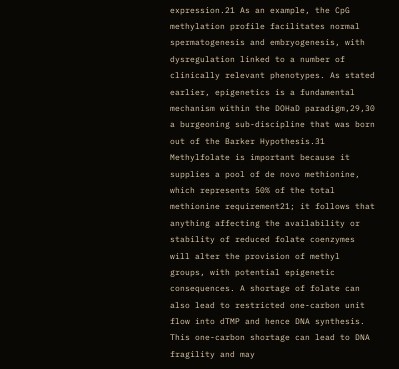expression.21 As an example, the CpG methylation profile facilitates normal spermatogenesis and embryogenesis, with dysregulation linked to a number of clinically relevant phenotypes. As stated earlier, epigenetics is a fundamental mechanism within the DOHaD paradigm,29,30 a burgeoning sub-discipline that was born out of the Barker Hypothesis.31 Methylfolate is important because it supplies a pool of de novo methionine, which represents 50% of the total methionine requirement21; it follows that anything affecting the availability or stability of reduced folate coenzymes will alter the provision of methyl groups, with potential epigenetic consequences. A shortage of folate can also lead to restricted one-carbon unit flow into dTMP and hence DNA synthesis. This one-carbon shortage can lead to DNA fragility and may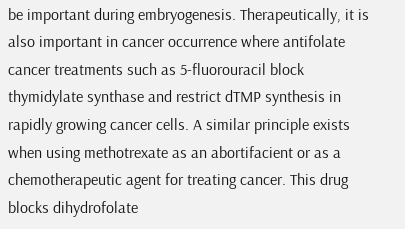be important during embryogenesis. Therapeutically, it is also important in cancer occurrence where antifolate cancer treatments such as 5-fluorouracil block thymidylate synthase and restrict dTMP synthesis in rapidly growing cancer cells. A similar principle exists when using methotrexate as an abortifacient or as a chemotherapeutic agent for treating cancer. This drug blocks dihydrofolate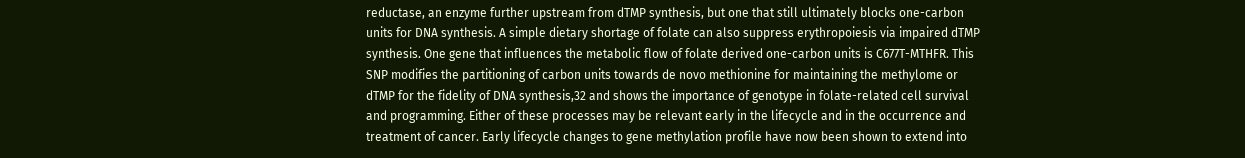reductase, an enzyme further upstream from dTMP synthesis, but one that still ultimately blocks one-carbon units for DNA synthesis. A simple dietary shortage of folate can also suppress erythropoiesis via impaired dTMP synthesis. One gene that influences the metabolic flow of folate derived one-carbon units is C677T-MTHFR. This SNP modifies the partitioning of carbon units towards de novo methionine for maintaining the methylome or dTMP for the fidelity of DNA synthesis,32 and shows the importance of genotype in folate-related cell survival and programming. Either of these processes may be relevant early in the lifecycle and in the occurrence and treatment of cancer. Early lifecycle changes to gene methylation profile have now been shown to extend into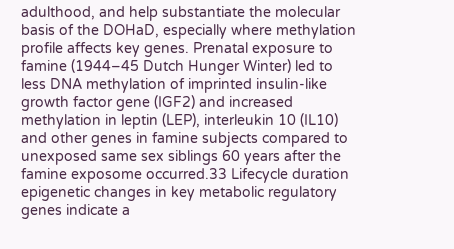adulthood, and help substantiate the molecular basis of the DOHaD, especially where methylation profile affects key genes. Prenatal exposure to famine (1944–45 Dutch Hunger Winter) led to less DNA methylation of imprinted insulin-like growth factor gene (IGF2) and increased methylation in leptin (LEP), interleukin 10 (IL10) and other genes in famine subjects compared to unexposed same sex siblings 60 years after the famine exposome occurred.33 Lifecycle duration epigenetic changes in key metabolic regulatory genes indicate a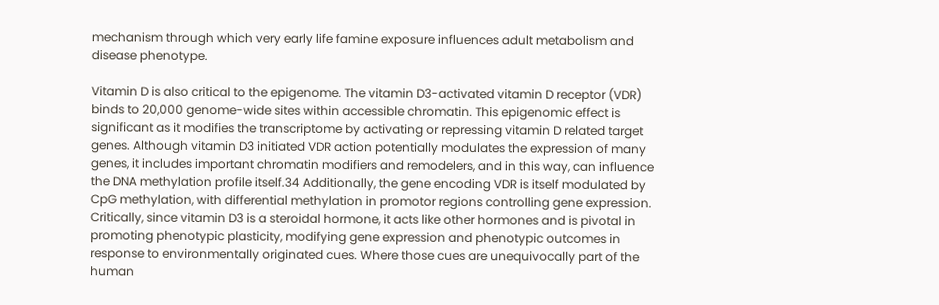mechanism through which very early life famine exposure influences adult metabolism and disease phenotype.

Vitamin D is also critical to the epigenome. The vitamin D3-activated vitamin D receptor (VDR) binds to 20,000 genome-wide sites within accessible chromatin. This epigenomic effect is significant as it modifies the transcriptome by activating or repressing vitamin D related target genes. Although vitamin D3 initiated VDR action potentially modulates the expression of many genes, it includes important chromatin modifiers and remodelers, and in this way, can influence the DNA methylation profile itself.34 Additionally, the gene encoding VDR is itself modulated by CpG methylation, with differential methylation in promotor regions controlling gene expression. Critically, since vitamin D3 is a steroidal hormone, it acts like other hormones and is pivotal in promoting phenotypic plasticity, modifying gene expression and phenotypic outcomes in response to environmentally originated cues. Where those cues are unequivocally part of the human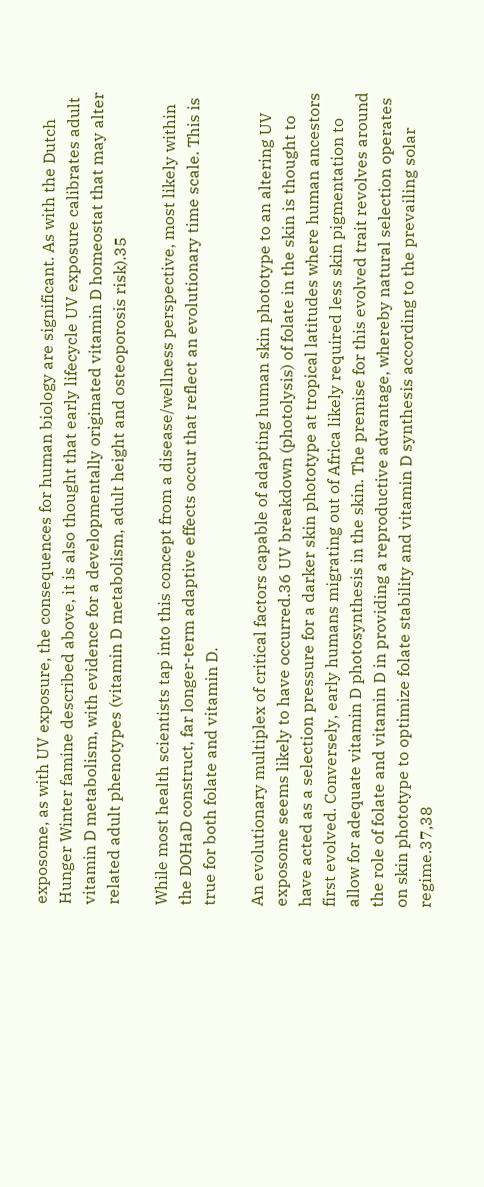exposome, as with UV exposure, the consequences for human biology are significant. As with the Dutch Hunger Winter famine described above, it is also thought that early lifecycle UV exposure calibrates adult vitamin D metabolism, with evidence for a developmentally originated vitamin D homeostat that may alter related adult phenotypes (vitamin D metabolism, adult height and osteoporosis risk).35

While most health scientists tap into this concept from a disease/wellness perspective, most likely within the DOHaD construct, far longer-term adaptive effects occur that reflect an evolutionary time scale. This is true for both folate and vitamin D.

An evolutionary multiplex of critical factors capable of adapting human skin phototype to an altering UV exposome seems likely to have occurred.36 UV breakdown (photolysis) of folate in the skin is thought to have acted as a selection pressure for a darker skin phototype at tropical latitudes where human ancestors first evolved. Conversely, early humans migrating out of Africa likely required less skin pigmentation to allow for adequate vitamin D photosynthesis in the skin. The premise for this evolved trait revolves around the role of folate and vitamin D in providing a reproductive advantage, whereby natural selection operates on skin phototype to optimize folate stability and vitamin D synthesis according to the prevailing solar regime.37,38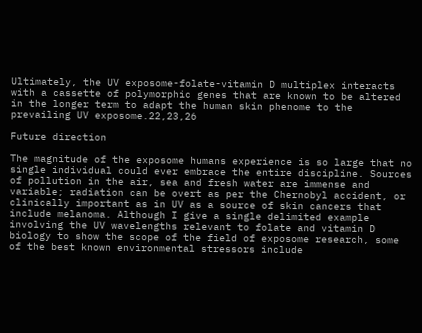Ultimately, the UV exposome-folate-vitamin D multiplex interacts with a cassette of polymorphic genes that are known to be altered in the longer term to adapt the human skin phenome to the prevailing UV exposome.22,23,26

Future direction

The magnitude of the exposome humans experience is so large that no single individual could ever embrace the entire discipline. Sources of pollution in the air, sea and fresh water are immense and variable; radiation can be overt as per the Chernobyl accident, or clinically important as in UV as a source of skin cancers that include melanoma. Although I give a single delimited example involving the UV wavelengths relevant to folate and vitamin D biology to show the scope of the field of exposome research, some of the best known environmental stressors include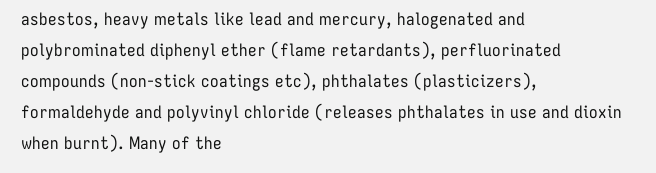asbestos, heavy metals like lead and mercury, halogenated and polybrominated diphenyl ether (flame retardants), perfluorinated compounds (non-stick coatings etc), phthalates (plasticizers), formaldehyde and polyvinyl chloride (releases phthalates in use and dioxin when burnt). Many of the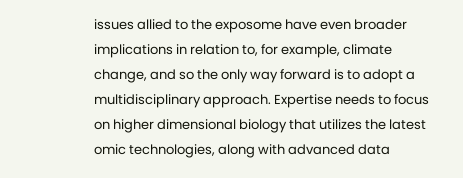issues allied to the exposome have even broader implications in relation to, for example, climate change, and so the only way forward is to adopt a multidisciplinary approach. Expertise needs to focus on higher dimensional biology that utilizes the latest omic technologies, along with advanced data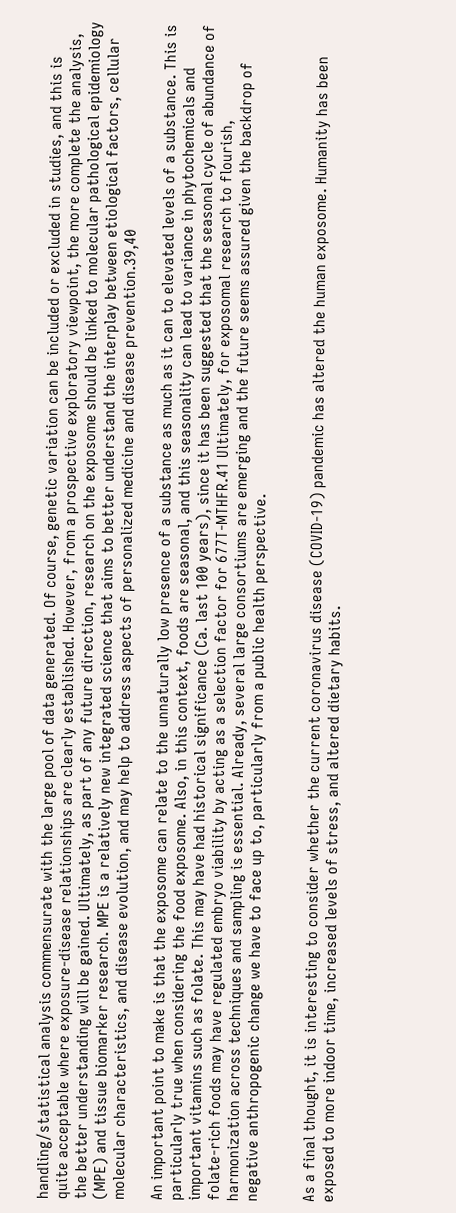handling/statistical analysis commensurate with the large pool of data generated. Of course, genetic variation can be included or excluded in studies, and this is quite acceptable where exposure-disease relationships are clearly established. However, from a prospective exploratory viewpoint, the more complete the analysis, the better understanding will be gained. Ultimately, as part of any future direction, research on the exposome should be linked to molecular pathological epidemiology (MPE) and tissue biomarker research. MPE is a relatively new integrated science that aims to better understand the interplay between etiological factors, cellular molecular characteristics, and disease evolution, and may help to address aspects of personalized medicine and disease prevention.39,40

An important point to make is that the exposome can relate to the unnaturally low presence of a substance as much as it can to elevated levels of a substance. This is particularly true when considering the food exposome. Also, in this context, foods are seasonal, and this seasonality can lead to variance in phytochemicals and important vitamins such as folate. This may have had historical significance (Ca. last 100 years), since it has been suggested that the seasonal cycle of abundance of folate-rich foods may have regulated embryo viability by acting as a selection factor for 677T-MTHFR.41 Ultimately, for exposomal research to flourish, harmonization across techniques and sampling is essential. Already, several large consortiums are emerging and the future seems assured given the backdrop of negative anthropogenic change we have to face up to, particularly from a public health perspective.


As a final thought, it is interesting to consider whether the current coronavirus disease (COVID-19) pandemic has altered the human exposome. Humanity has been exposed to more indoor time, increased levels of stress, and altered dietary habits.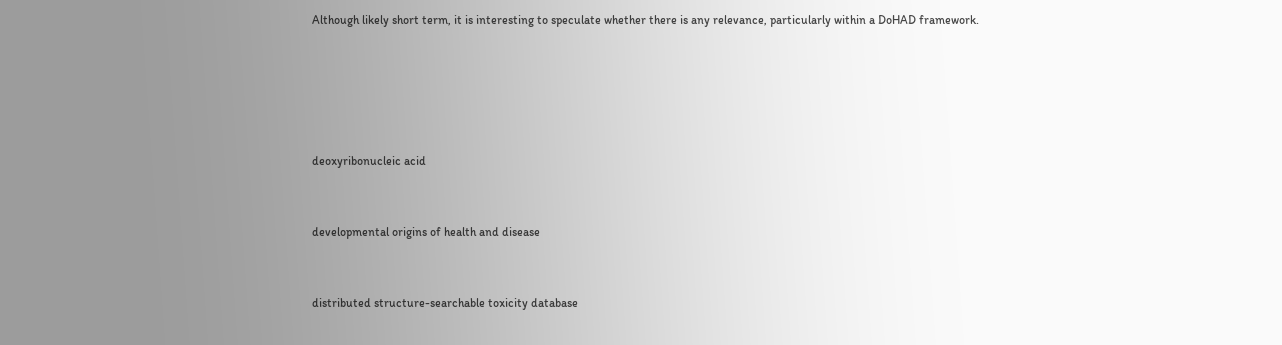Although likely short term, it is interesting to speculate whether there is any relevance, particularly within a DoHAD framework.





deoxyribonucleic acid


developmental origins of health and disease


distributed structure-searchable toxicity database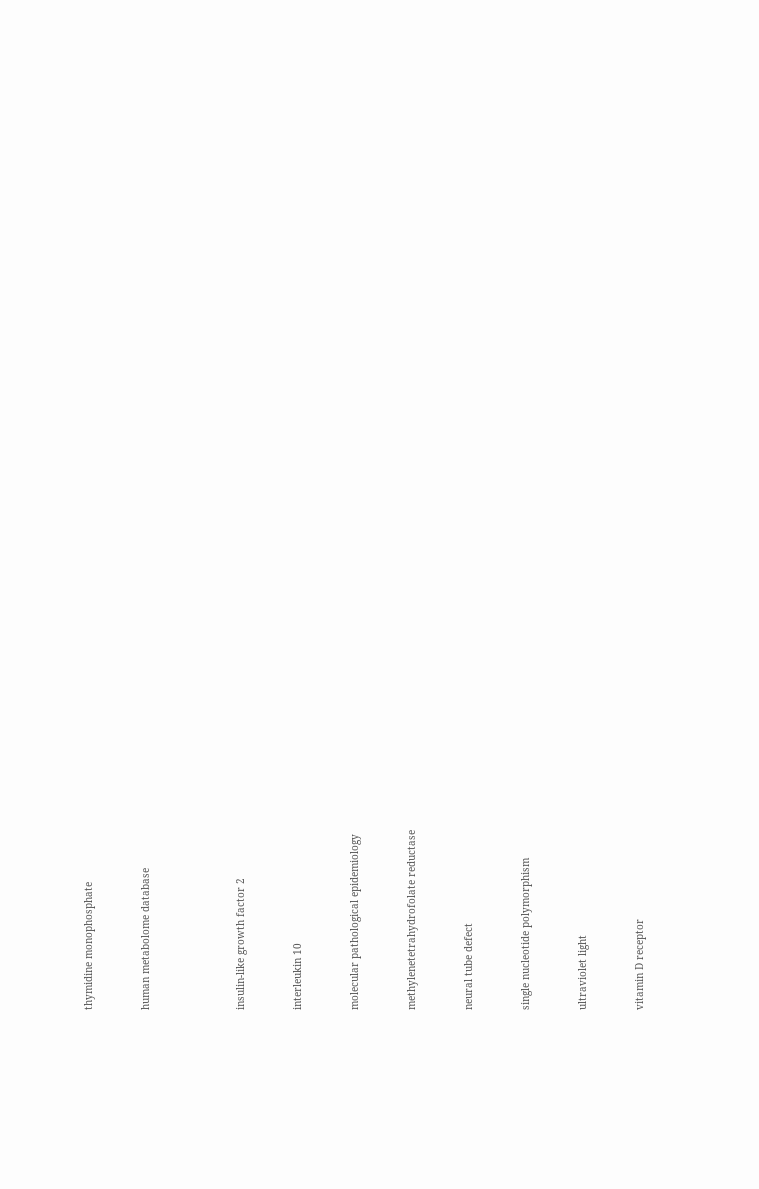thymidine monophosphate


human metabolome database




insulin-like growth factor 2


interleukin 10


molecular pathological epidemiology


methylenetetrahydrofolate reductase


neural tube defect


single nucleotide polymorphism


ultraviolet light


vitamin D receptor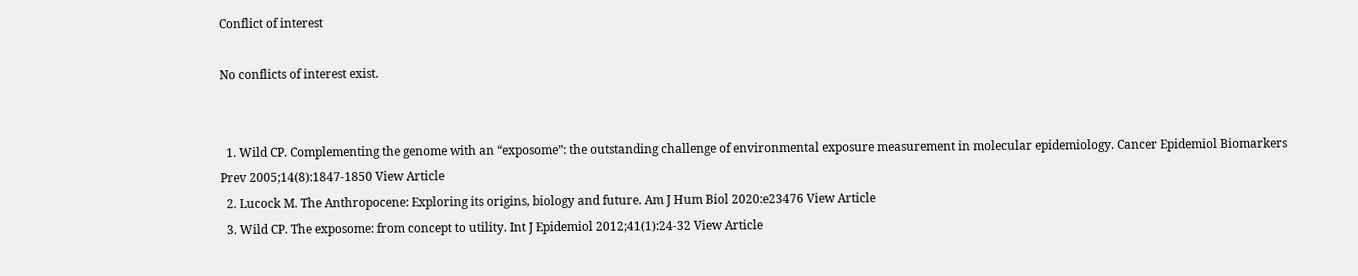Conflict of interest

No conflicts of interest exist.


  1. Wild CP. Complementing the genome with an “exposome”: the outstanding challenge of environmental exposure measurement in molecular epidemiology. Cancer Epidemiol Biomarkers Prev 2005;14(8):1847-1850 View Article
  2. Lucock M. The Anthropocene: Exploring its origins, biology and future. Am J Hum Biol 2020:e23476 View Article
  3. Wild CP. The exposome: from concept to utility. Int J Epidemiol 2012;41(1):24-32 View Article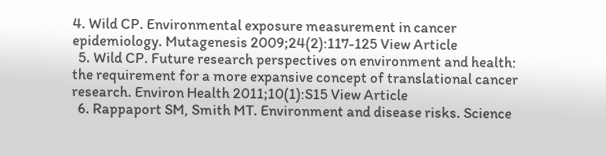4. Wild CP. Environmental exposure measurement in cancer epidemiology. Mutagenesis 2009;24(2):117-125 View Article
  5. Wild CP. Future research perspectives on environment and health: the requirement for a more expansive concept of translational cancer research. Environ Health 2011;10(1):S15 View Article
  6. Rappaport SM, Smith MT. Environment and disease risks. Science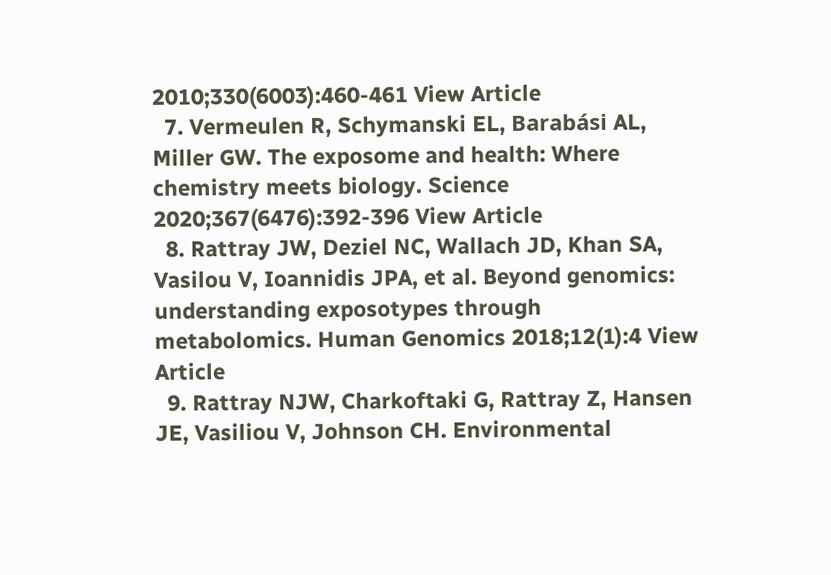2010;330(6003):460-461 View Article
  7. Vermeulen R, Schymanski EL, Barabási AL, Miller GW. The exposome and health: Where chemistry meets biology. Science 2020;367(6476):392-396 View Article
  8. Rattray JW, Deziel NC, Wallach JD, Khan SA, Vasilou V, Ioannidis JPA, et al. Beyond genomics: understanding exposotypes through metabolomics. Human Genomics 2018;12(1):4 View Article
  9. Rattray NJW, Charkoftaki G, Rattray Z, Hansen JE, Vasiliou V, Johnson CH. Environmental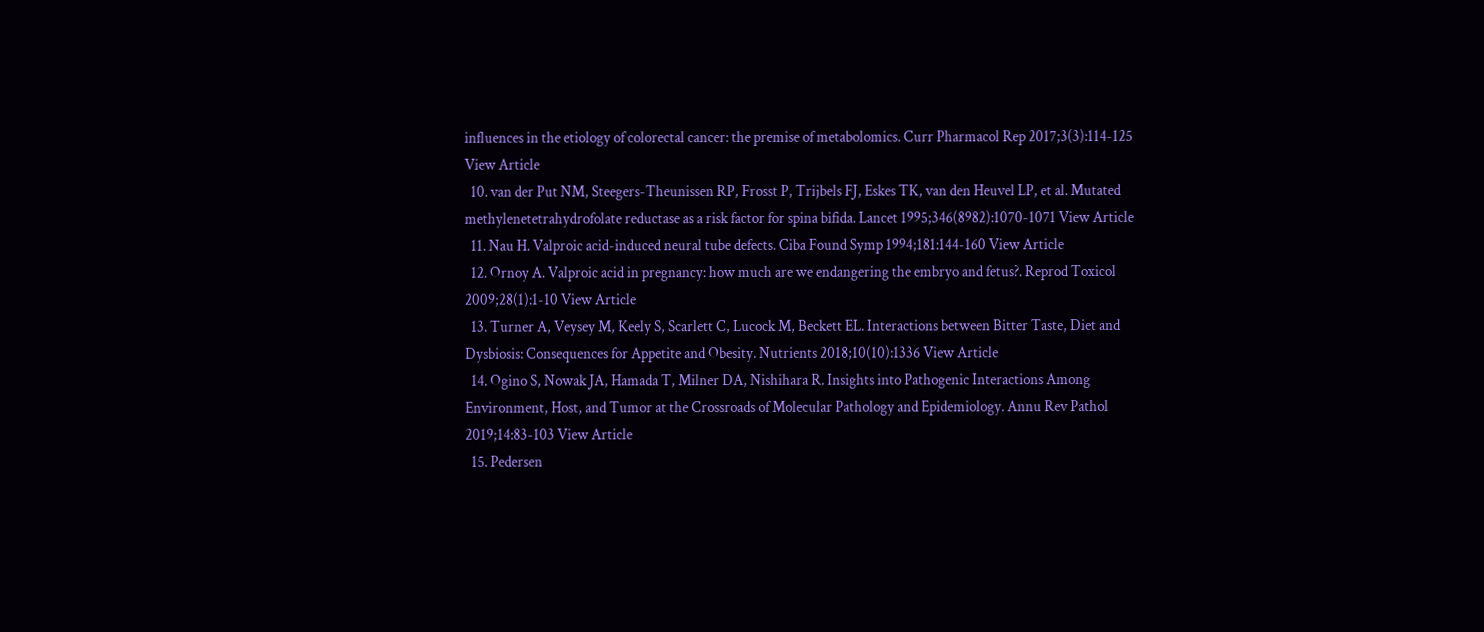influences in the etiology of colorectal cancer: the premise of metabolomics. Curr Pharmacol Rep 2017;3(3):114-125 View Article
  10. van der Put NM, Steegers-Theunissen RP, Frosst P, Trijbels FJ, Eskes TK, van den Heuvel LP, et al. Mutated methylenetetrahydrofolate reductase as a risk factor for spina bifida. Lancet 1995;346(8982):1070-1071 View Article
  11. Nau H. Valproic acid-induced neural tube defects. Ciba Found Symp 1994;181:144-160 View Article
  12. Ornoy A. Valproic acid in pregnancy: how much are we endangering the embryo and fetus?. Reprod Toxicol 2009;28(1):1-10 View Article
  13. Turner A, Veysey M, Keely S, Scarlett C, Lucock M, Beckett EL. Interactions between Bitter Taste, Diet and Dysbiosis: Consequences for Appetite and Obesity. Nutrients 2018;10(10):1336 View Article
  14. Ogino S, Nowak JA, Hamada T, Milner DA, Nishihara R. Insights into Pathogenic Interactions Among Environment, Host, and Tumor at the Crossroads of Molecular Pathology and Epidemiology. Annu Rev Pathol 2019;14:83-103 View Article
  15. Pedersen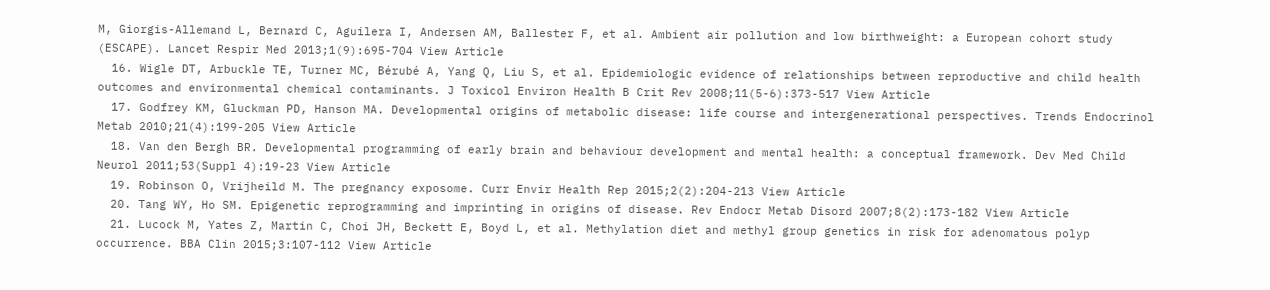M, Giorgis-Allemand L, Bernard C, Aguilera I, Andersen AM, Ballester F, et al. Ambient air pollution and low birthweight: a European cohort study (ESCAPE). Lancet Respir Med 2013;1(9):695-704 View Article
  16. Wigle DT, Arbuckle TE, Turner MC, Bérubé A, Yang Q, Liu S, et al. Epidemiologic evidence of relationships between reproductive and child health outcomes and environmental chemical contaminants. J Toxicol Environ Health B Crit Rev 2008;11(5-6):373-517 View Article
  17. Godfrey KM, Gluckman PD, Hanson MA. Developmental origins of metabolic disease: life course and intergenerational perspectives. Trends Endocrinol Metab 2010;21(4):199-205 View Article
  18. Van den Bergh BR. Developmental programming of early brain and behaviour development and mental health: a conceptual framework. Dev Med Child Neurol 2011;53(Suppl 4):19-23 View Article
  19. Robinson O, Vrijheild M. The pregnancy exposome. Curr Envir Health Rep 2015;2(2):204-213 View Article
  20. Tang WY, Ho SM. Epigenetic reprogramming and imprinting in origins of disease. Rev Endocr Metab Disord 2007;8(2):173-182 View Article
  21. Lucock M, Yates Z, Martin C, Choi JH, Beckett E, Boyd L, et al. Methylation diet and methyl group genetics in risk for adenomatous polyp occurrence. BBA Clin 2015;3:107-112 View Article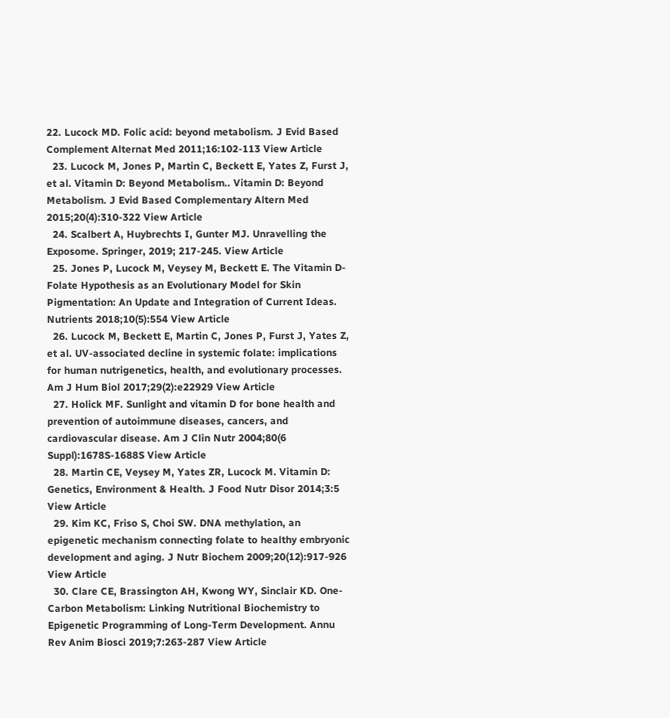22. Lucock MD. Folic acid: beyond metabolism. J Evid Based Complement Alternat Med 2011;16:102-113 View Article
  23. Lucock M, Jones P, Martin C, Beckett E, Yates Z, Furst J, et al. Vitamin D: Beyond Metabolism.. Vitamin D: Beyond Metabolism. J Evid Based Complementary Altern Med 2015;20(4):310-322 View Article
  24. Scalbert A, Huybrechts I, Gunter MJ. Unravelling the Exposome. Springer, 2019; 217-245. View Article
  25. Jones P, Lucock M, Veysey M, Beckett E. The Vitamin D-Folate Hypothesis as an Evolutionary Model for Skin Pigmentation: An Update and Integration of Current Ideas. Nutrients 2018;10(5):554 View Article
  26. Lucock M, Beckett E, Martin C, Jones P, Furst J, Yates Z, et al. UV-associated decline in systemic folate: implications for human nutrigenetics, health, and evolutionary processes. Am J Hum Biol 2017;29(2):e22929 View Article
  27. Holick MF. Sunlight and vitamin D for bone health and prevention of autoimmune diseases, cancers, and cardiovascular disease. Am J Clin Nutr 2004;80(6 Suppl):1678S-1688S View Article
  28. Martin CE, Veysey M, Yates ZR, Lucock M. Vitamin D: Genetics, Environment & Health. J Food Nutr Disor 2014;3:5 View Article
  29. Kim KC, Friso S, Choi SW. DNA methylation, an epigenetic mechanism connecting folate to healthy embryonic development and aging. J Nutr Biochem 2009;20(12):917-926 View Article
  30. Clare CE, Brassington AH, Kwong WY, Sinclair KD. One-Carbon Metabolism: Linking Nutritional Biochemistry to Epigenetic Programming of Long-Term Development. Annu Rev Anim Biosci 2019;7:263-287 View Article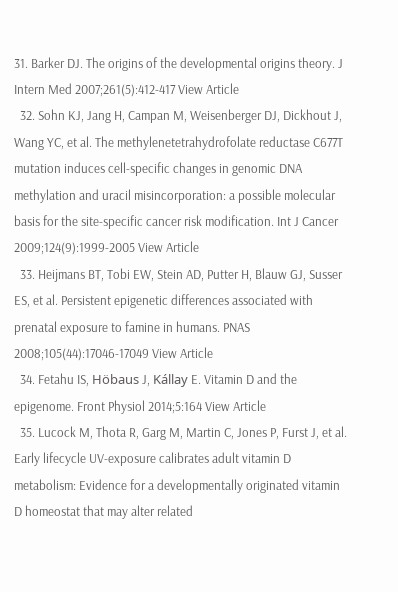31. Barker DJ. The origins of the developmental origins theory. J Intern Med 2007;261(5):412-417 View Article
  32. Sohn KJ, Jang H, Campan M, Weisenberger DJ, Dickhout J, Wang YC, et al. The methylenetetrahydrofolate reductase C677T mutation induces cell-specific changes in genomic DNA methylation and uracil misincorporation: a possible molecular basis for the site-specific cancer risk modification. Int J Cancer 2009;124(9):1999-2005 View Article
  33. Heijmans BT, Tobi EW, Stein AD, Putter H, Blauw GJ, Susser ES, et al. Persistent epigenetic differences associated with prenatal exposure to famine in humans. PNAS 2008;105(44):17046-17049 View Article
  34. Fetahu IS, Höbaus J, Kállay E. Vitamin D and the epigenome. Front Physiol 2014;5:164 View Article
  35. Lucock M, Thota R, Garg M, Martin C, Jones P, Furst J, et al. Early lifecycle UV-exposure calibrates adult vitamin D metabolism: Evidence for a developmentally originated vitamin D homeostat that may alter related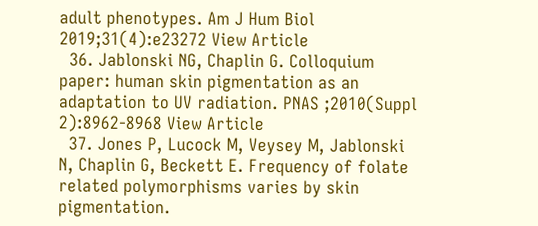adult phenotypes. Am J Hum Biol 2019;31(4):e23272 View Article
  36. Jablonski NG, Chaplin G. Colloquium paper: human skin pigmentation as an adaptation to UV radiation. PNAS ;2010(Suppl 2):8962-8968 View Article
  37. Jones P, Lucock M, Veysey M, Jablonski N, Chaplin G, Beckett E. Frequency of folate related polymorphisms varies by skin pigmentation.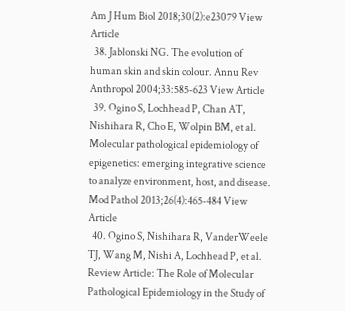Am J Hum Biol 2018;30(2):e23079 View Article
  38. Jablonski NG. The evolution of human skin and skin colour. Annu Rev Anthropol 2004;33:585-623 View Article
  39. Ogino S, Lochhead P, Chan AT, Nishihara R, Cho E, Wolpin BM, et al. Molecular pathological epidemiology of epigenetics: emerging integrative science to analyze environment, host, and disease. Mod Pathol 2013;26(4):465-484 View Article
  40. Ogino S, Nishihara R, VanderWeele TJ, Wang M, Nishi A, Lochhead P, et al. Review Article: The Role of Molecular Pathological Epidemiology in the Study of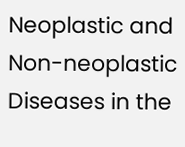Neoplastic and Non-neoplastic Diseases in the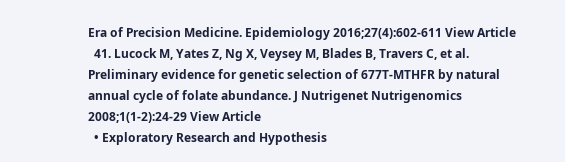Era of Precision Medicine. Epidemiology 2016;27(4):602-611 View Article
  41. Lucock M, Yates Z, Ng X, Veysey M, Blades B, Travers C, et al. Preliminary evidence for genetic selection of 677T-MTHFR by natural annual cycle of folate abundance. J Nutrigenet Nutrigenomics 2008;1(1-2):24-29 View Article
  • Exploratory Research and Hypothesis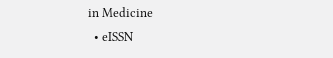in Medicine
  • eISSN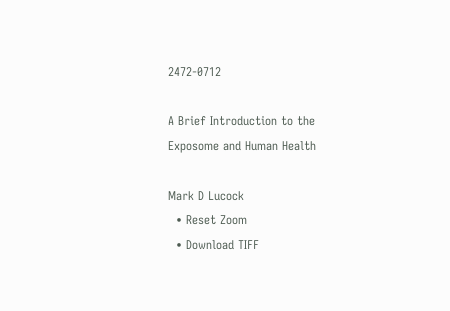2472-0712

A Brief Introduction to the Exposome and Human Health

Mark D Lucock
  • Reset Zoom
  • Download TIFF